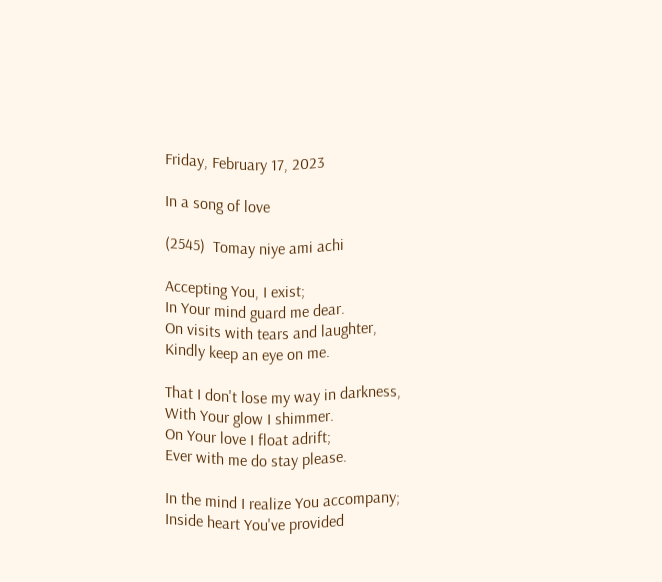Friday, February 17, 2023

In a song of love

(2545)  Tomay niye ami achi

Accepting You, I exist;
In Your mind guard me dear.
On visits with tears and laughter,
Kindly keep an eye on me.

That I don't lose my way in darkness,
With Your glow I shimmer.
On Your love I float adrift;
Ever with me do stay please.

In the mind I realize You accompany;
Inside heart You've provided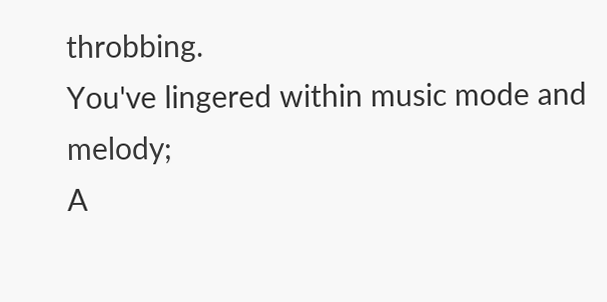throbbing.
You've lingered within music mode and melody;
A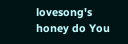lovesong's honey do You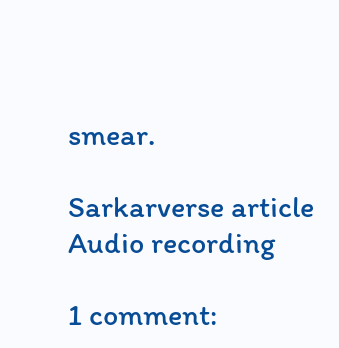smear.

Sarkarverse article
Audio recording

1 comment: